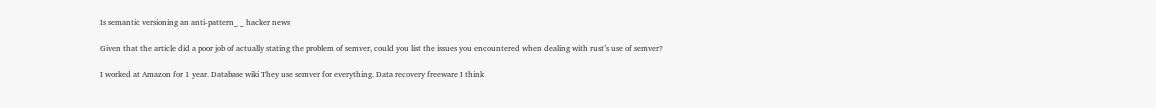Is semantic versioning an anti-pattern_ _ hacker news

Given that the article did a poor job of actually stating the problem of semver, could you list the issues you encountered when dealing with rust’s use of semver?

I worked at Amazon for 1 year. Database wiki They use semver for everything. Data recovery freeware I think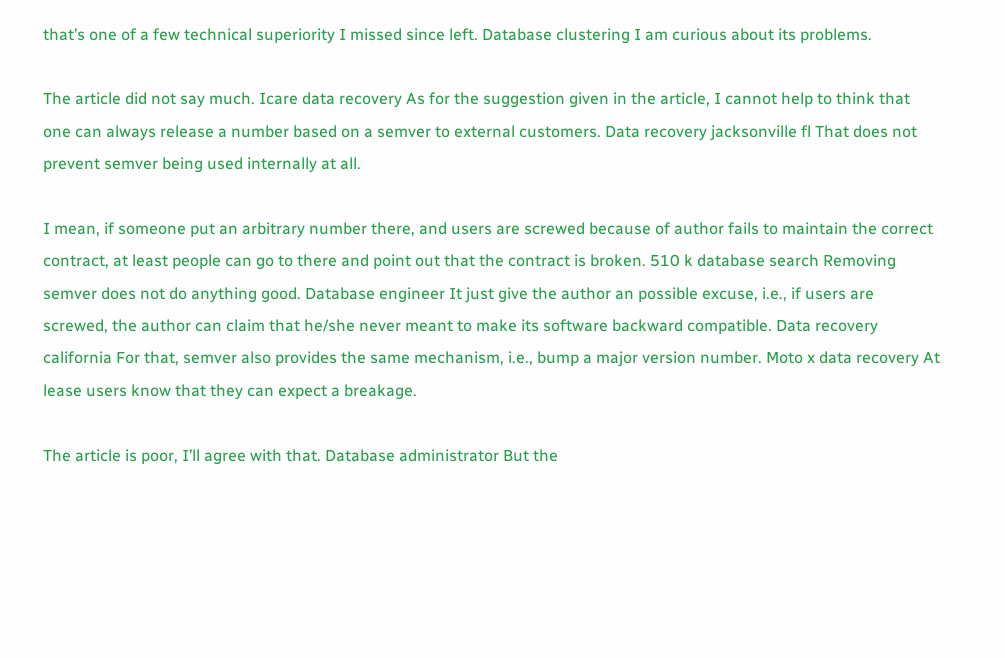that’s one of a few technical superiority I missed since left. Database clustering I am curious about its problems.

The article did not say much. Icare data recovery As for the suggestion given in the article, I cannot help to think that one can always release a number based on a semver to external customers. Data recovery jacksonville fl That does not prevent semver being used internally at all.

I mean, if someone put an arbitrary number there, and users are screwed because of author fails to maintain the correct contract, at least people can go to there and point out that the contract is broken. 510 k database search Removing semver does not do anything good. Database engineer It just give the author an possible excuse, i.e., if users are screwed, the author can claim that he/she never meant to make its software backward compatible. Data recovery california For that, semver also provides the same mechanism, i.e., bump a major version number. Moto x data recovery At lease users know that they can expect a breakage.

The article is poor, I’ll agree with that. Database administrator But the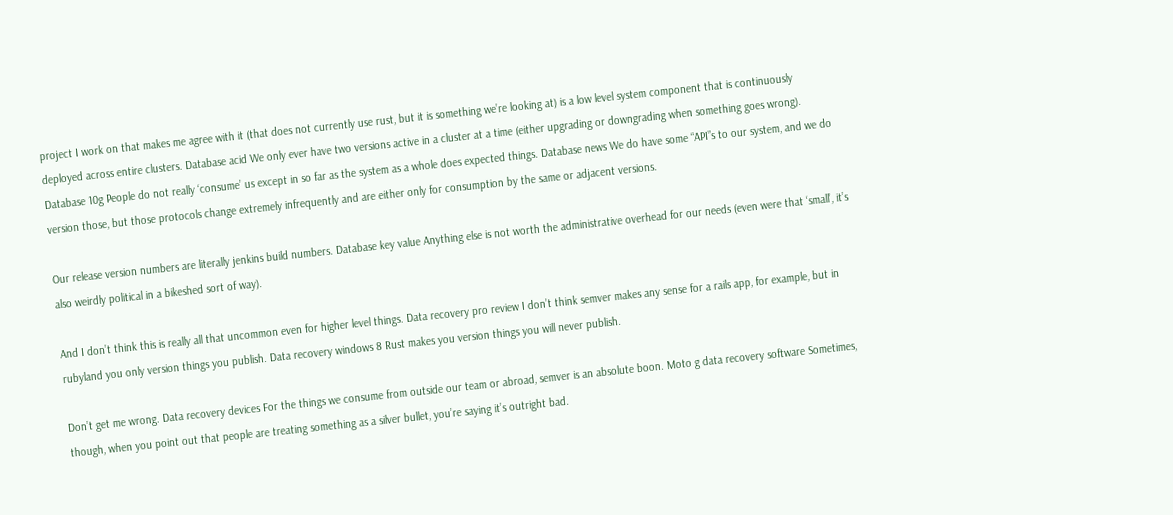project I work on that makes me agree with it (that does not currently use rust, but it is something we’re looking at) is a low level system component that is continuously deployed across entire clusters. Database acid We only ever have two versions active in a cluster at a time (either upgrading or downgrading when something goes wrong). Database 10g People do not really ‘consume’ us except in so far as the system as a whole does expected things. Database news We do have some “API”s to our system, and we do version those, but those protocols change extremely infrequently and are either only for consumption by the same or adjacent versions.

Our release version numbers are literally jenkins build numbers. Database key value Anything else is not worth the administrative overhead for our needs (even were that ‘small’, it’s also weirdly political in a bikeshed sort of way).

And I don’t think this is really all that uncommon even for higher level things. Data recovery pro review I don’t think semver makes any sense for a rails app, for example, but in rubyland you only version things you publish. Data recovery windows 8 Rust makes you version things you will never publish.

Don’t get me wrong. Data recovery devices For the things we consume from outside our team or abroad, semver is an absolute boon. Moto g data recovery software Sometimes, though, when you point out that people are treating something as a silver bullet, you’re saying it’s outright bad.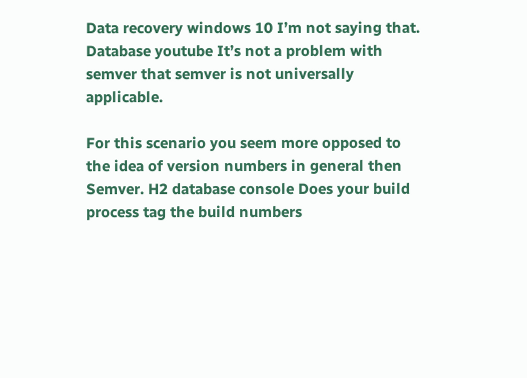Data recovery windows 10 I’m not saying that. Database youtube It’s not a problem with semver that semver is not universally applicable.

For this scenario you seem more opposed to the idea of version numbers in general then Semver. H2 database console Does your build process tag the build numbers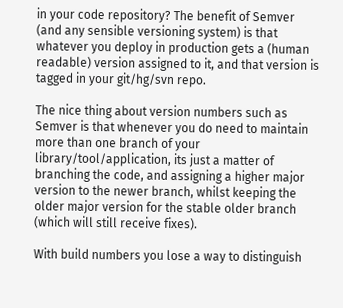in your code repository? The benefit of Semver (and any sensible versioning system) is that whatever you deploy in production gets a (human readable) version assigned to it, and that version is tagged in your git/hg/svn repo.

The nice thing about version numbers such as Semver is that whenever you do need to maintain more than one branch of your library/tool/application, its just a matter of branching the code, and assigning a higher major version to the newer branch, whilst keeping the older major version for the stable older branch (which will still receive fixes).

With build numbers you lose a way to distinguish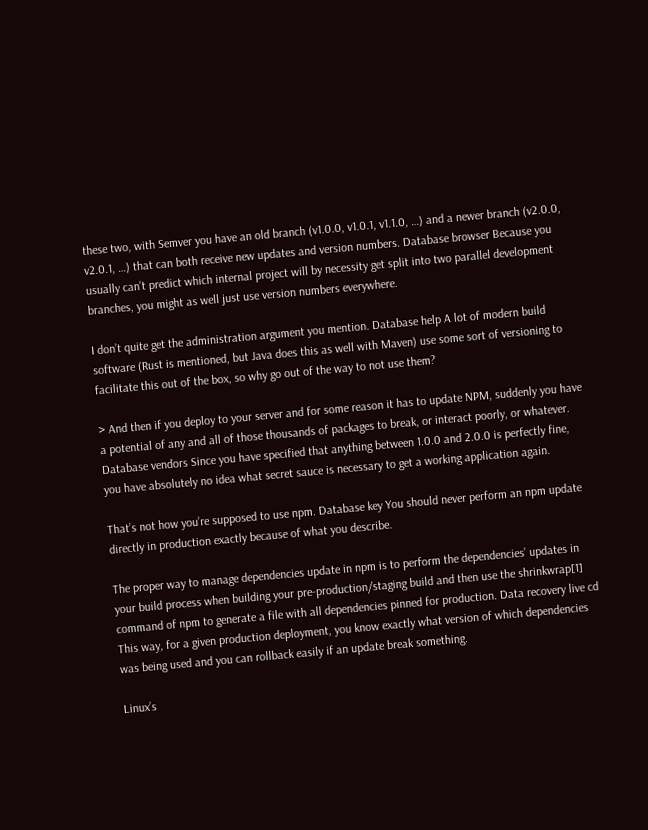these two, with Semver you have an old branch (v1.0.0, v1.0.1, v1.1.0, …) and a newer branch (v2.0.0, v2.0.1, …) that can both receive new updates and version numbers. Database browser Because you usually can’t predict which internal project will by necessity get split into two parallel development branches, you might as well just use version numbers everywhere.

I don’t quite get the administration argument you mention. Database help A lot of modern build software (Rust is mentioned, but Java does this as well with Maven) use some sort of versioning to facilitate this out of the box, so why go out of the way to not use them?

> And then if you deploy to your server and for some reason it has to update NPM, suddenly you have a potential of any and all of those thousands of packages to break, or interact poorly, or whatever. Database vendors Since you have specified that anything between 1.0.0 and 2.0.0 is perfectly fine, you have absolutely no idea what secret sauce is necessary to get a working application again.

That’s not how you’re supposed to use npm. Database key You should never perform an npm update directly in production exactly because of what you describe.

The proper way to manage dependencies update in npm is to perform the dependencies’ updates in your build process when building your pre-production/staging build and then use the shrinkwrap[1] command of npm to generate a file with all dependencies pinned for production. Data recovery live cd This way, for a given production deployment, you know exactly what version of which dependencies was being used and you can rollback easily if an update break something.

Linux’s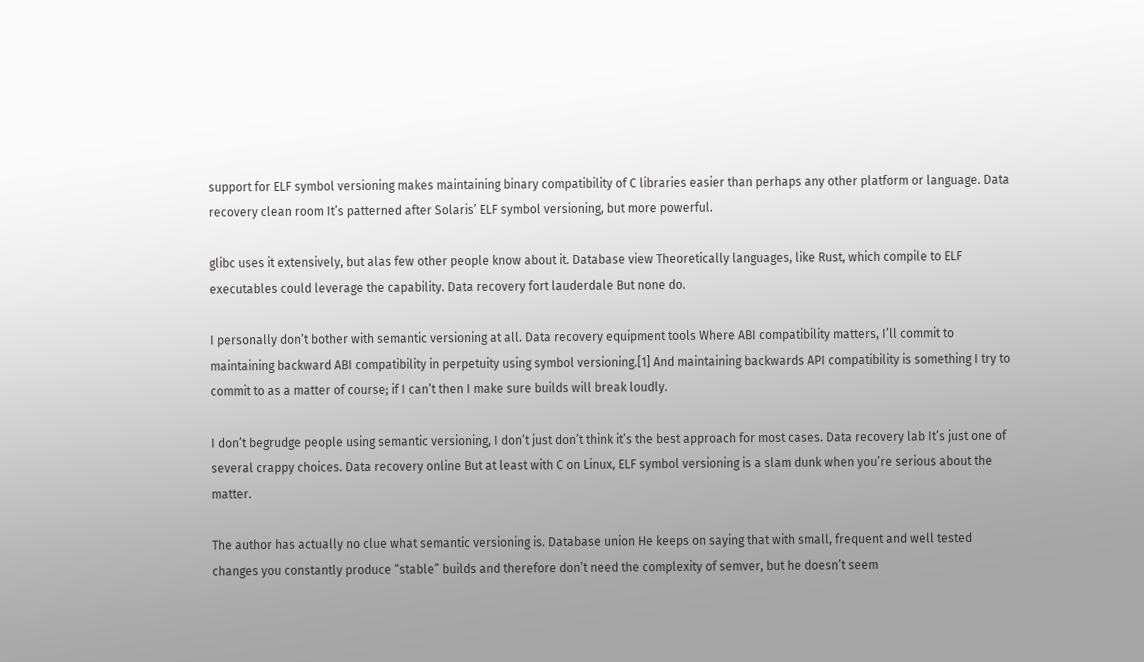support for ELF symbol versioning makes maintaining binary compatibility of C libraries easier than perhaps any other platform or language. Data recovery clean room It’s patterned after Solaris’ ELF symbol versioning, but more powerful.

glibc uses it extensively, but alas few other people know about it. Database view Theoretically languages, like Rust, which compile to ELF executables could leverage the capability. Data recovery fort lauderdale But none do.

I personally don’t bother with semantic versioning at all. Data recovery equipment tools Where ABI compatibility matters, I’ll commit to maintaining backward ABI compatibility in perpetuity using symbol versioning.[1] And maintaining backwards API compatibility is something I try to commit to as a matter of course; if I can’t then I make sure builds will break loudly.

I don’t begrudge people using semantic versioning, I don’t just don’t think it’s the best approach for most cases. Data recovery lab It’s just one of several crappy choices. Data recovery online But at least with C on Linux, ELF symbol versioning is a slam dunk when you’re serious about the matter.

The author has actually no clue what semantic versioning is. Database union He keeps on saying that with small, frequent and well tested changes you constantly produce “stable” builds and therefore don’t need the complexity of semver, but he doesn’t seem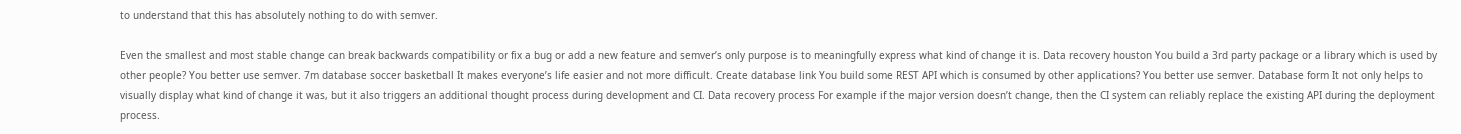to understand that this has absolutely nothing to do with semver.

Even the smallest and most stable change can break backwards compatibility or fix a bug or add a new feature and semver’s only purpose is to meaningfully express what kind of change it is. Data recovery houston You build a 3rd party package or a library which is used by other people? You better use semver. 7m database soccer basketball It makes everyone’s life easier and not more difficult. Create database link You build some REST API which is consumed by other applications? You better use semver. Database form It not only helps to visually display what kind of change it was, but it also triggers an additional thought process during development and CI. Data recovery process For example if the major version doesn’t change, then the CI system can reliably replace the existing API during the deployment process.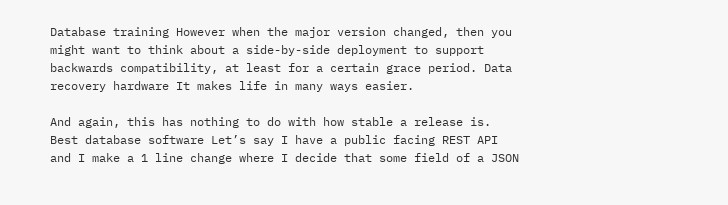Database training However when the major version changed, then you might want to think about a side-by-side deployment to support backwards compatibility, at least for a certain grace period. Data recovery hardware It makes life in many ways easier.

And again, this has nothing to do with how stable a release is. Best database software Let’s say I have a public facing REST API and I make a 1 line change where I decide that some field of a JSON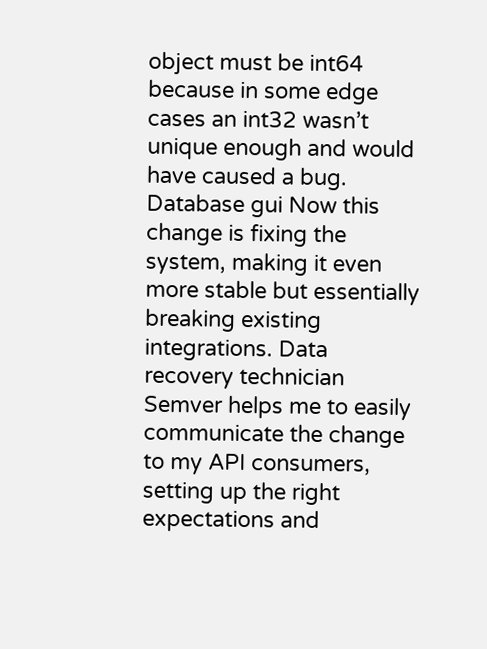object must be int64 because in some edge cases an int32 wasn’t unique enough and would have caused a bug. Database gui Now this change is fixing the system, making it even more stable but essentially breaking existing integrations. Data recovery technician Semver helps me to easily communicate the change to my API consumers, setting up the right expectations and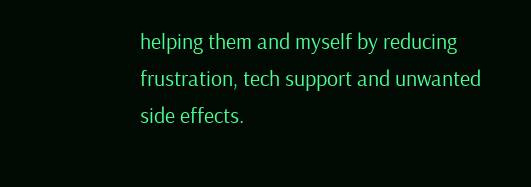helping them and myself by reducing frustration, tech support and unwanted side effects.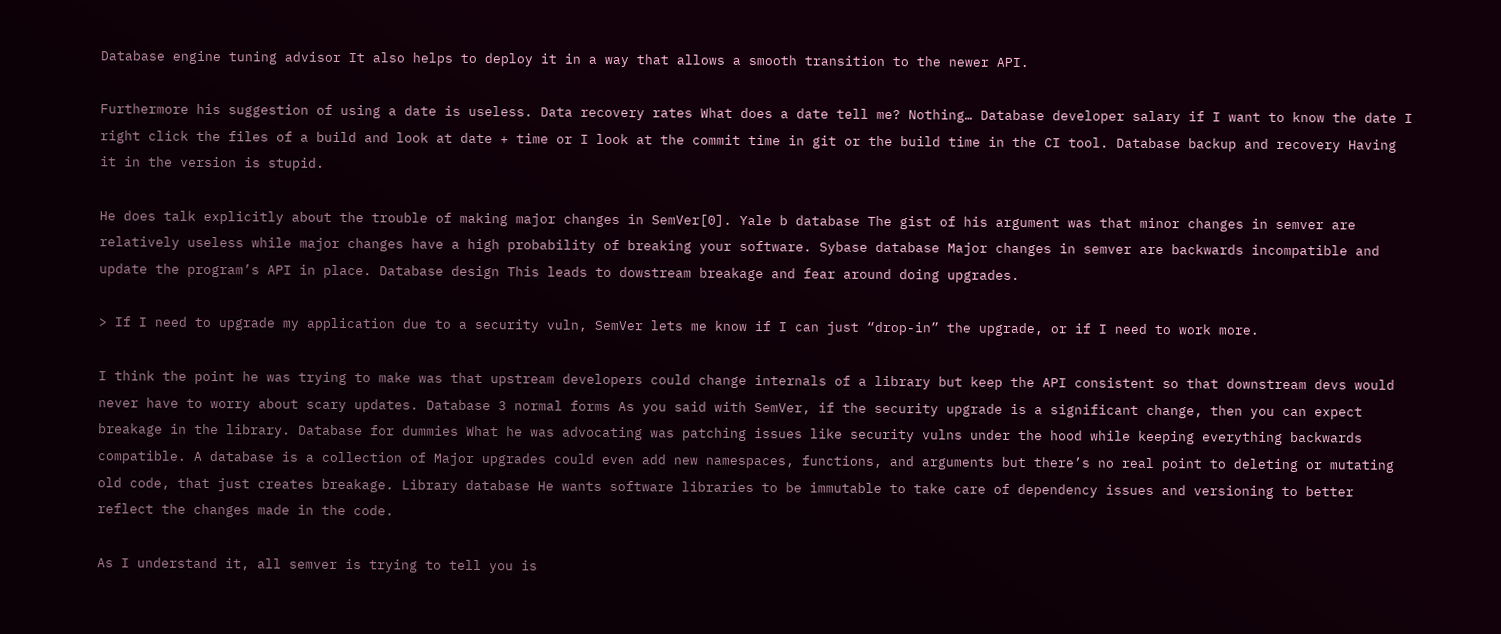Database engine tuning advisor It also helps to deploy it in a way that allows a smooth transition to the newer API.

Furthermore his suggestion of using a date is useless. Data recovery rates What does a date tell me? Nothing… Database developer salary if I want to know the date I right click the files of a build and look at date + time or I look at the commit time in git or the build time in the CI tool. Database backup and recovery Having it in the version is stupid.

He does talk explicitly about the trouble of making major changes in SemVer[0]. Yale b database The gist of his argument was that minor changes in semver are relatively useless while major changes have a high probability of breaking your software. Sybase database Major changes in semver are backwards incompatible and update the program’s API in place. Database design This leads to dowstream breakage and fear around doing upgrades.

> If I need to upgrade my application due to a security vuln, SemVer lets me know if I can just “drop-in” the upgrade, or if I need to work more.

I think the point he was trying to make was that upstream developers could change internals of a library but keep the API consistent so that downstream devs would never have to worry about scary updates. Database 3 normal forms As you said with SemVer, if the security upgrade is a significant change, then you can expect breakage in the library. Database for dummies What he was advocating was patching issues like security vulns under the hood while keeping everything backwards compatible. A database is a collection of Major upgrades could even add new namespaces, functions, and arguments but there’s no real point to deleting or mutating old code, that just creates breakage. Library database He wants software libraries to be immutable to take care of dependency issues and versioning to better reflect the changes made in the code.

As I understand it, all semver is trying to tell you is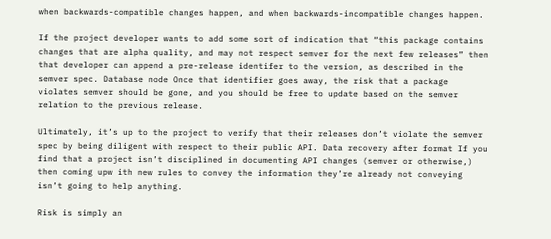when backwards-compatible changes happen, and when backwards-incompatible changes happen.

If the project developer wants to add some sort of indication that “this package contains changes that are alpha quality, and may not respect semver for the next few releases” then that developer can append a pre-release identifer to the version, as described in the semver spec. Database node Once that identifier goes away, the risk that a package violates semver should be gone, and you should be free to update based on the semver relation to the previous release.

Ultimately, it’s up to the project to verify that their releases don’t violate the semver spec by being diligent with respect to their public API. Data recovery after format If you find that a project isn’t disciplined in documenting API changes (semver or otherwise,) then coming upw ith new rules to convey the information they’re already not conveying isn’t going to help anything.

Risk is simply an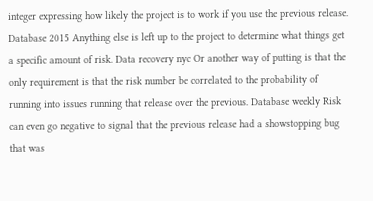integer expressing how likely the project is to work if you use the previous release. Database 2015 Anything else is left up to the project to determine what things get a specific amount of risk. Data recovery nyc Or another way of putting is that the only requirement is that the risk number be correlated to the probability of running into issues running that release over the previous. Database weekly Risk can even go negative to signal that the previous release had a showstopping bug that was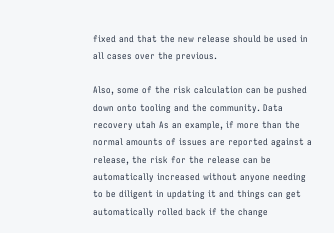fixed and that the new release should be used in all cases over the previous.

Also, some of the risk calculation can be pushed down onto tooling and the community. Data recovery utah As an example, if more than the normal amounts of issues are reported against a release, the risk for the release can be automatically increased without anyone needing to be diligent in updating it and things can get automatically rolled back if the change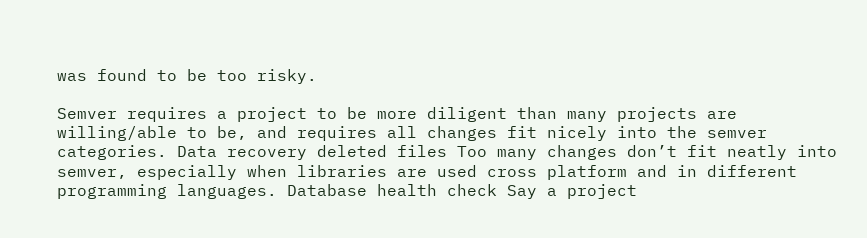was found to be too risky.

Semver requires a project to be more diligent than many projects are willing/able to be, and requires all changes fit nicely into the semver categories. Data recovery deleted files Too many changes don’t fit neatly into semver, especially when libraries are used cross platform and in different programming languages. Database health check Say a project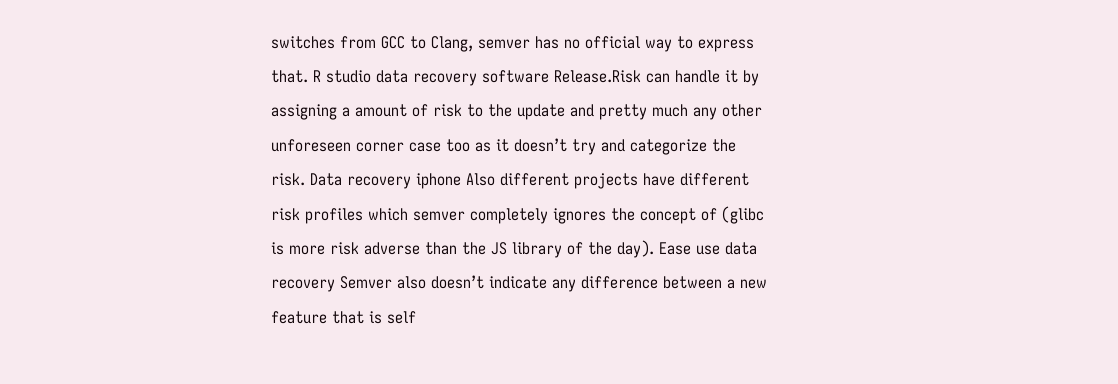switches from GCC to Clang, semver has no official way to express that. R studio data recovery software Release.Risk can handle it by assigning a amount of risk to the update and pretty much any other unforeseen corner case too as it doesn’t try and categorize the risk. Data recovery iphone Also different projects have different risk profiles which semver completely ignores the concept of (glibc is more risk adverse than the JS library of the day). Ease use data recovery Semver also doesn’t indicate any difference between a new feature that is self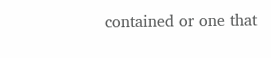contained or one that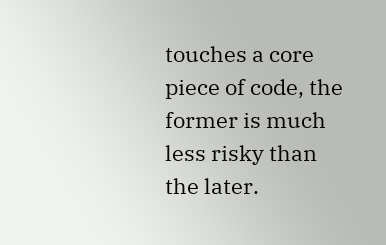touches a core piece of code, the former is much less risky than the later.